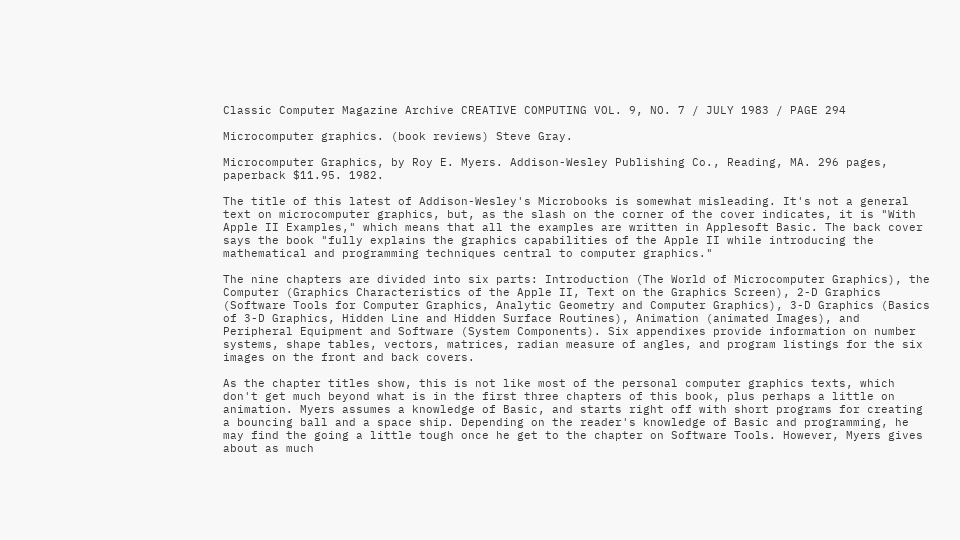Classic Computer Magazine Archive CREATIVE COMPUTING VOL. 9, NO. 7 / JULY 1983 / PAGE 294

Microcomputer graphics. (book reviews) Steve Gray.

Microcomputer Graphics, by Roy E. Myers. Addison-Wesley Publishing Co., Reading, MA. 296 pages, paperback $11.95. 1982.

The title of this latest of Addison-Wesley's Microbooks is somewhat misleading. It's not a general text on microcomputer graphics, but, as the slash on the corner of the cover indicates, it is "With Apple II Examples," which means that all the examples are written in Applesoft Basic. The back cover says the book "fully explains the graphics capabilities of the Apple II while introducing the mathematical and programming techniques central to computer graphics."

The nine chapters are divided into six parts: Introduction (The World of Microcomputer Graphics), the Computer (Graphics Characteristics of the Apple II, Text on the Graphics Screen), 2-D Graphics (Software Tools for Computer Graphics, Analytic Geometry and Computer Graphics), 3-D Graphics (Basics of 3-D Graphics, Hidden Line and Hidden Surface Routines), Animation (animated Images), and Peripheral Equipment and Software (System Components). Six appendixes provide information on number systems, shape tables, vectors, matrices, radian measure of angles, and program listings for the six images on the front and back covers.

As the chapter titles show, this is not like most of the personal computer graphics texts, which don't get much beyond what is in the first three chapters of this book, plus perhaps a little on animation. Myers assumes a knowledge of Basic, and starts right off with short programs for creating a bouncing ball and a space ship. Depending on the reader's knowledge of Basic and programming, he may find the going a little tough once he get to the chapter on Software Tools. However, Myers gives about as much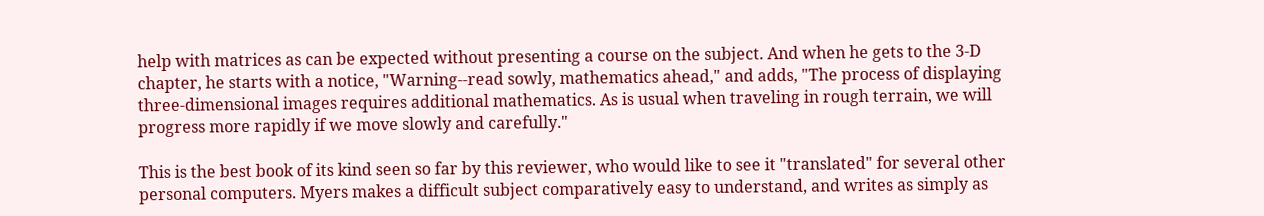help with matrices as can be expected without presenting a course on the subject. And when he gets to the 3-D chapter, he starts with a notice, "Warning--read sowly, mathematics ahead," and adds, "The process of displaying three-dimensional images requires additional mathematics. As is usual when traveling in rough terrain, we will progress more rapidly if we move slowly and carefully."

This is the best book of its kind seen so far by this reviewer, who would like to see it "translated" for several other personal computers. Myers makes a difficult subject comparatively easy to understand, and writes as simply as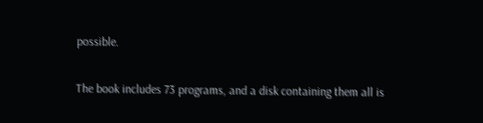possible.

The book includes 73 programs, and a disk containing them all is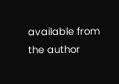available from the author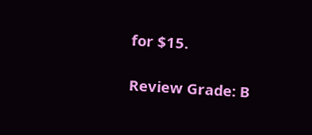for $15.

Review Grade: B